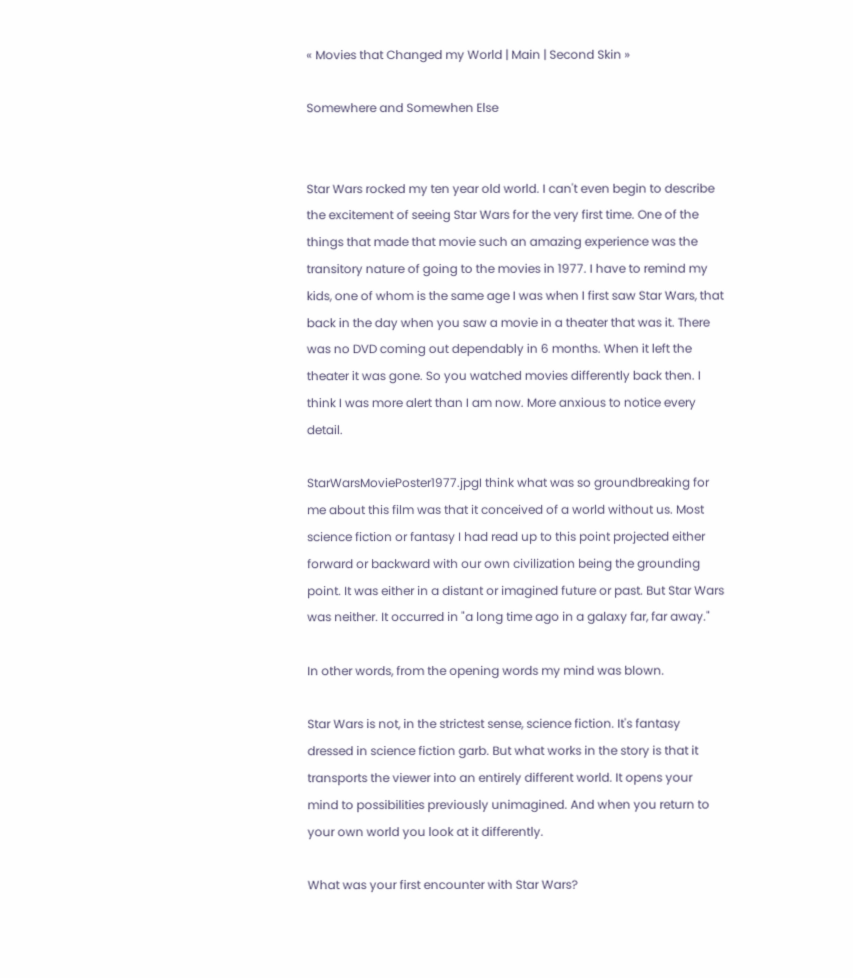« Movies that Changed my World | Main | Second Skin »

Somewhere and Somewhen Else


Star Wars rocked my ten year old world. I can't even begin to describe the excitement of seeing Star Wars for the very first time. One of the things that made that movie such an amazing experience was the transitory nature of going to the movies in 1977. I have to remind my kids, one of whom is the same age I was when I first saw Star Wars, that back in the day when you saw a movie in a theater that was it. There was no DVD coming out dependably in 6 months. When it left the theater it was gone. So you watched movies differently back then. I think I was more alert than I am now. More anxious to notice every detail.

StarWarsMoviePoster1977.jpgI think what was so groundbreaking for me about this film was that it conceived of a world without us. Most science fiction or fantasy I had read up to this point projected either forward or backward with our own civilization being the grounding point. It was either in a distant or imagined future or past. But Star Wars was neither. It occurred in "a long time ago in a galaxy far, far away."

In other words, from the opening words my mind was blown.

Star Wars is not, in the strictest sense, science fiction. It's fantasy dressed in science fiction garb. But what works in the story is that it transports the viewer into an entirely different world. It opens your mind to possibilities previously unimagined. And when you return to your own world you look at it differently.

What was your first encounter with Star Wars?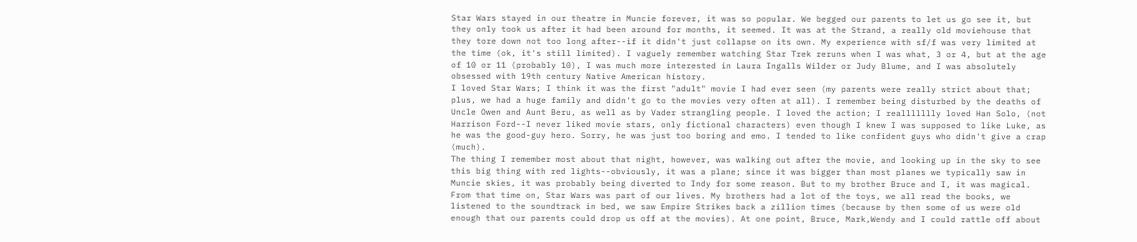Star Wars stayed in our theatre in Muncie forever, it was so popular. We begged our parents to let us go see it, but they only took us after it had been around for months, it seemed. It was at the Strand, a really old moviehouse that they tore down not too long after--if it didn't just collapse on its own. My experience with sf/f was very limited at the time (ok, it's still limited). I vaguely remember watching Star Trek reruns when I was what, 3 or 4, but at the age of 10 or 11 (probably 10), I was much more interested in Laura Ingalls Wilder or Judy Blume, and I was absolutely obsessed with 19th century Native American history.
I loved Star Wars; I think it was the first "adult" movie I had ever seen (my parents were really strict about that; plus, we had a huge family and didn't go to the movies very often at all). I remember being disturbed by the deaths of Uncle Owen and Aunt Beru, as well as by Vader strangling people. I loved the action; I reallllllly loved Han Solo, (not Harrison Ford--I never liked movie stars, only fictional characters) even though I knew I was supposed to like Luke, as he was the good-guy hero. Sorry, he was just too boring and emo. I tended to like confident guys who didn't give a crap (much).
The thing I remember most about that night, however, was walking out after the movie, and looking up in the sky to see this big thing with red lights--obviously, it was a plane; since it was bigger than most planes we typically saw in Muncie skies, it was probably being diverted to Indy for some reason. But to my brother Bruce and I, it was magical.
From that time on, Star Wars was part of our lives. My brothers had a lot of the toys, we all read the books, we listened to the soundtrack in bed, we saw Empire Strikes back a zillion times (because by then some of us were old enough that our parents could drop us off at the movies). At one point, Bruce, Mark,Wendy and I could rattle off about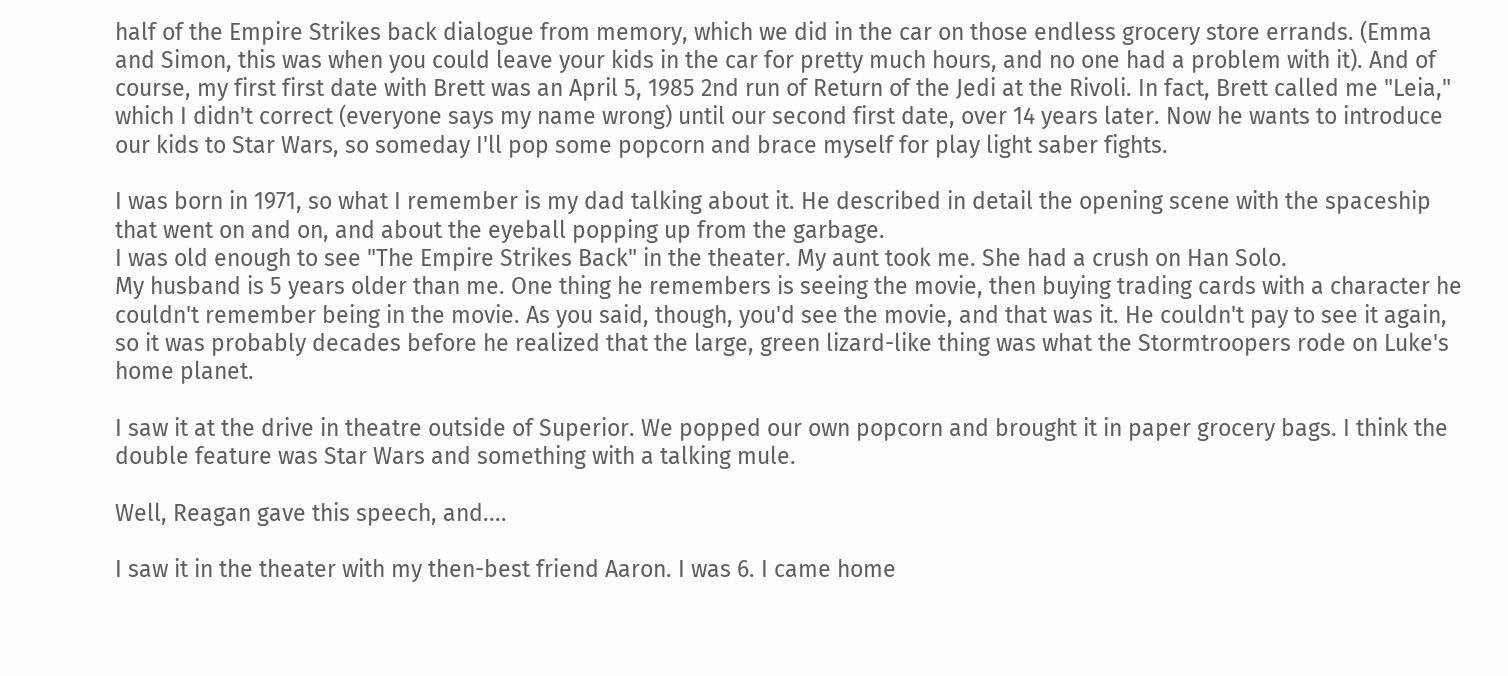half of the Empire Strikes back dialogue from memory, which we did in the car on those endless grocery store errands. (Emma and Simon, this was when you could leave your kids in the car for pretty much hours, and no one had a problem with it). And of course, my first first date with Brett was an April 5, 1985 2nd run of Return of the Jedi at the Rivoli. In fact, Brett called me "Leia," which I didn't correct (everyone says my name wrong) until our second first date, over 14 years later. Now he wants to introduce our kids to Star Wars, so someday I'll pop some popcorn and brace myself for play light saber fights.

I was born in 1971, so what I remember is my dad talking about it. He described in detail the opening scene with the spaceship that went on and on, and about the eyeball popping up from the garbage.
I was old enough to see "The Empire Strikes Back" in the theater. My aunt took me. She had a crush on Han Solo.
My husband is 5 years older than me. One thing he remembers is seeing the movie, then buying trading cards with a character he couldn't remember being in the movie. As you said, though, you'd see the movie, and that was it. He couldn't pay to see it again, so it was probably decades before he realized that the large, green lizard-like thing was what the Stormtroopers rode on Luke's home planet.

I saw it at the drive in theatre outside of Superior. We popped our own popcorn and brought it in paper grocery bags. I think the double feature was Star Wars and something with a talking mule.

Well, Reagan gave this speech, and....

I saw it in the theater with my then-best friend Aaron. I was 6. I came home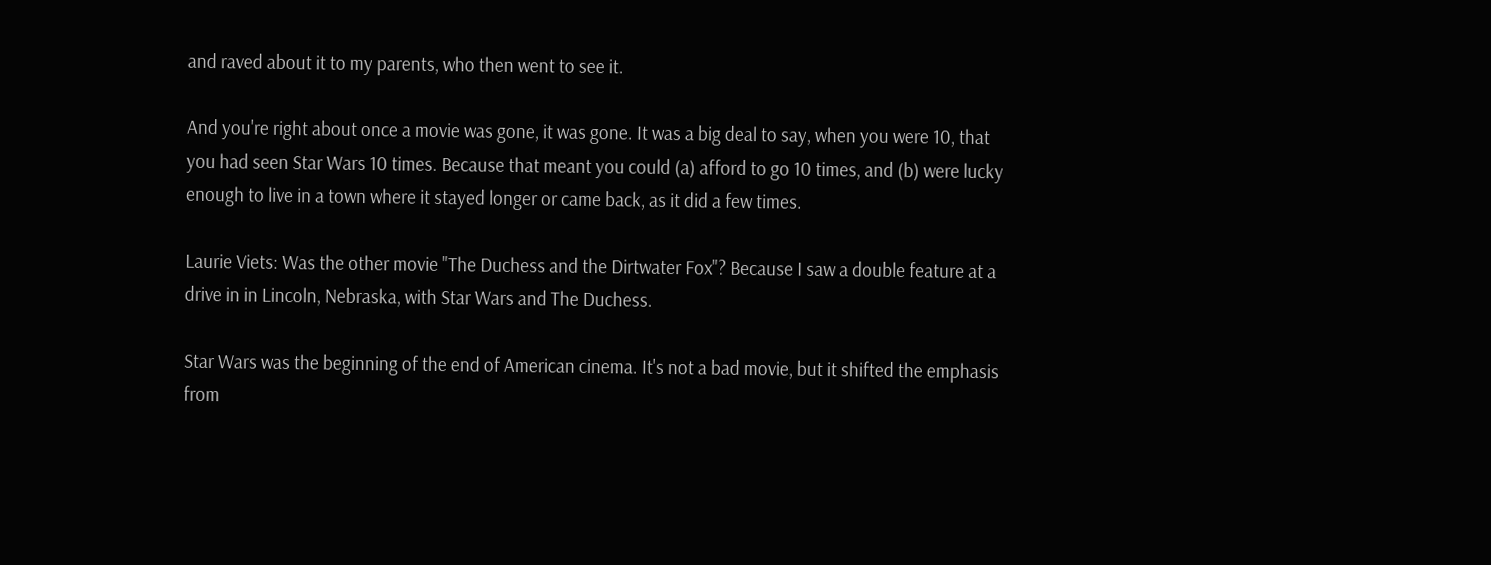and raved about it to my parents, who then went to see it.

And you're right about once a movie was gone, it was gone. It was a big deal to say, when you were 10, that you had seen Star Wars 10 times. Because that meant you could (a) afford to go 10 times, and (b) were lucky enough to live in a town where it stayed longer or came back, as it did a few times.

Laurie Viets: Was the other movie "The Duchess and the Dirtwater Fox"? Because I saw a double feature at a drive in in Lincoln, Nebraska, with Star Wars and The Duchess.

Star Wars was the beginning of the end of American cinema. It's not a bad movie, but it shifted the emphasis from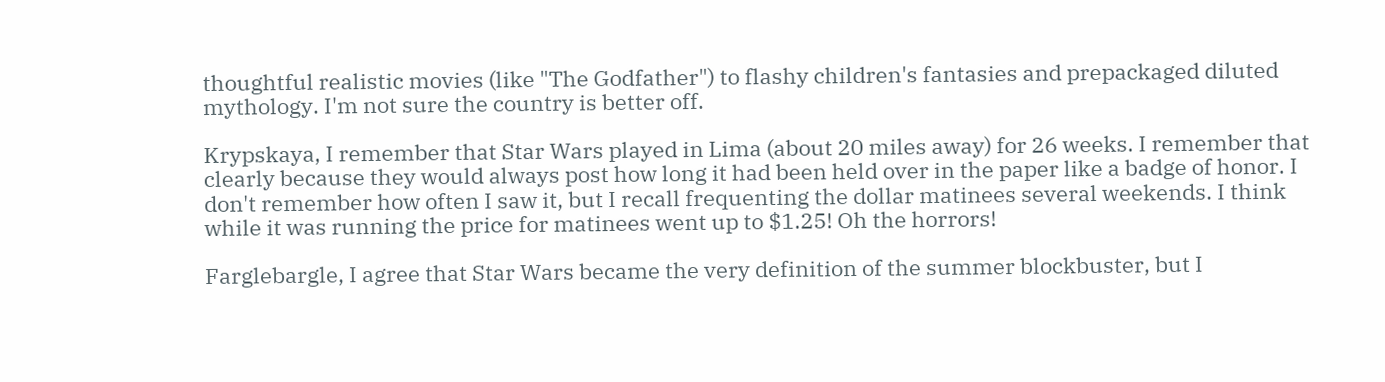thoughtful realistic movies (like "The Godfather") to flashy children's fantasies and prepackaged diluted mythology. I'm not sure the country is better off.

Krypskaya, I remember that Star Wars played in Lima (about 20 miles away) for 26 weeks. I remember that clearly because they would always post how long it had been held over in the paper like a badge of honor. I don't remember how often I saw it, but I recall frequenting the dollar matinees several weekends. I think while it was running the price for matinees went up to $1.25! Oh the horrors!

Farglebargle, I agree that Star Wars became the very definition of the summer blockbuster, but I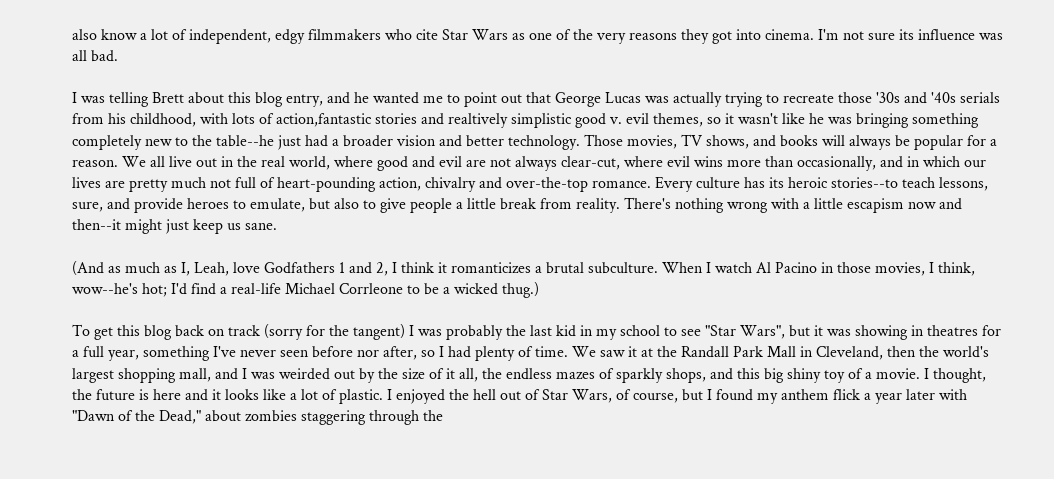also know a lot of independent, edgy filmmakers who cite Star Wars as one of the very reasons they got into cinema. I'm not sure its influence was all bad.

I was telling Brett about this blog entry, and he wanted me to point out that George Lucas was actually trying to recreate those '30s and '40s serials from his childhood, with lots of action,fantastic stories and realtively simplistic good v. evil themes, so it wasn't like he was bringing something completely new to the table--he just had a broader vision and better technology. Those movies, TV shows, and books will always be popular for a reason. We all live out in the real world, where good and evil are not always clear-cut, where evil wins more than occasionally, and in which our lives are pretty much not full of heart-pounding action, chivalry and over-the-top romance. Every culture has its heroic stories--to teach lessons, sure, and provide heroes to emulate, but also to give people a little break from reality. There's nothing wrong with a little escapism now and then--it might just keep us sane.

(And as much as I, Leah, love Godfathers 1 and 2, I think it romanticizes a brutal subculture. When I watch Al Pacino in those movies, I think, wow--he's hot; I'd find a real-life Michael Corrleone to be a wicked thug.)

To get this blog back on track (sorry for the tangent) I was probably the last kid in my school to see "Star Wars", but it was showing in theatres for a full year, something I've never seen before nor after, so I had plenty of time. We saw it at the Randall Park Mall in Cleveland, then the world's largest shopping mall, and I was weirded out by the size of it all, the endless mazes of sparkly shops, and this big shiny toy of a movie. I thought, the future is here and it looks like a lot of plastic. I enjoyed the hell out of Star Wars, of course, but I found my anthem flick a year later with "Dawn of the Dead," about zombies staggering through the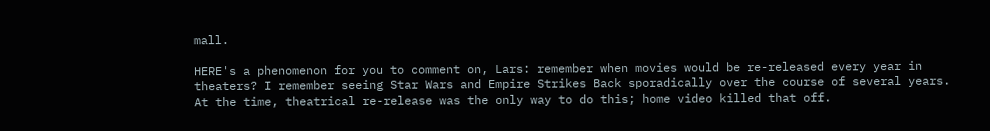mall.

HERE's a phenomenon for you to comment on, Lars: remember when movies would be re-released every year in theaters? I remember seeing Star Wars and Empire Strikes Back sporadically over the course of several years. At the time, theatrical re-release was the only way to do this; home video killed that off.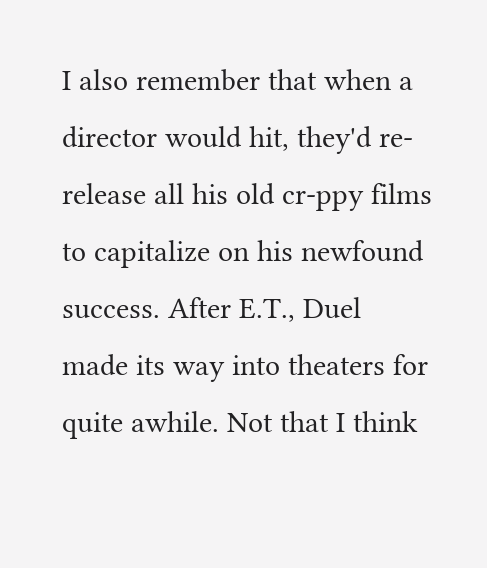I also remember that when a director would hit, they'd re-release all his old cr-ppy films to capitalize on his newfound success. After E.T., Duel made its way into theaters for quite awhile. Not that I think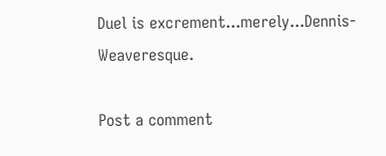Duel is excrement...merely...Dennis-Weaveresque.

Post a comment